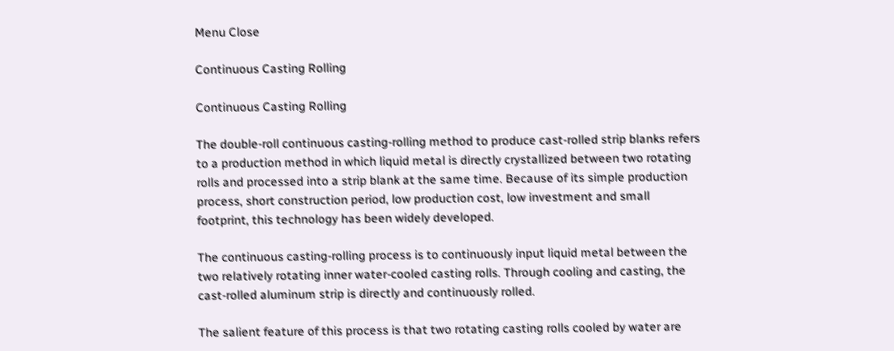Menu Close

Continuous Casting Rolling

Continuous Casting Rolling

The double-roll continuous casting-rolling method to produce cast-rolled strip blanks refers to a production method in which liquid metal is directly crystallized between two rotating rolls and processed into a strip blank at the same time. Because of its simple production process, short construction period, low production cost, low investment and small footprint, this technology has been widely developed.

The continuous casting-rolling process is to continuously input liquid metal between the two relatively rotating inner water-cooled casting rolls. Through cooling and casting, the cast-rolled aluminum strip is directly and continuously rolled.

The salient feature of this process is that two rotating casting rolls cooled by water are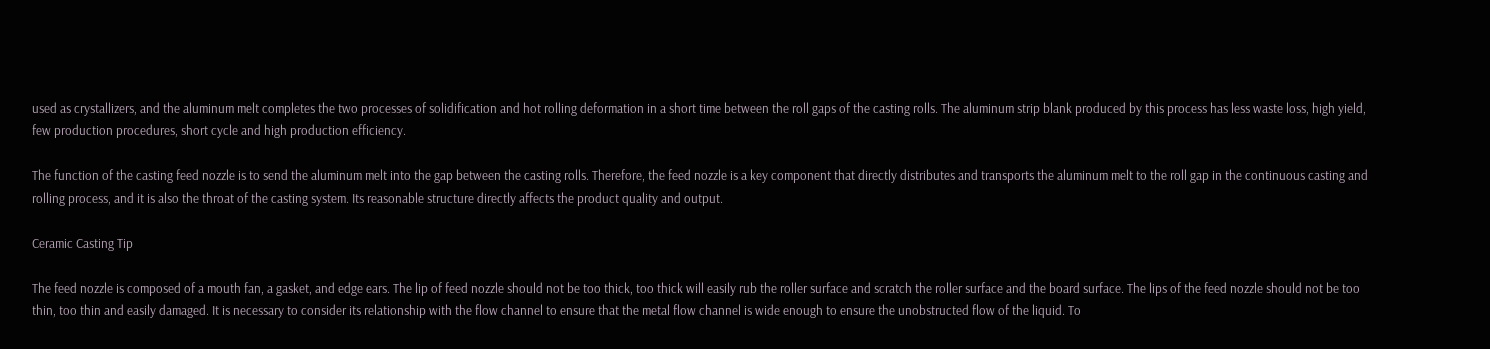used as crystallizers, and the aluminum melt completes the two processes of solidification and hot rolling deformation in a short time between the roll gaps of the casting rolls. The aluminum strip blank produced by this process has less waste loss, high yield, few production procedures, short cycle and high production efficiency.

The function of the casting feed nozzle is to send the aluminum melt into the gap between the casting rolls. Therefore, the feed nozzle is a key component that directly distributes and transports the aluminum melt to the roll gap in the continuous casting and rolling process, and it is also the throat of the casting system. Its reasonable structure directly affects the product quality and output.

Ceramic Casting Tip

The feed nozzle is composed of a mouth fan, a gasket, and edge ears. The lip of feed nozzle should not be too thick, too thick will easily rub the roller surface and scratch the roller surface and the board surface. The lips of the feed nozzle should not be too thin, too thin and easily damaged. It is necessary to consider its relationship with the flow channel to ensure that the metal flow channel is wide enough to ensure the unobstructed flow of the liquid. To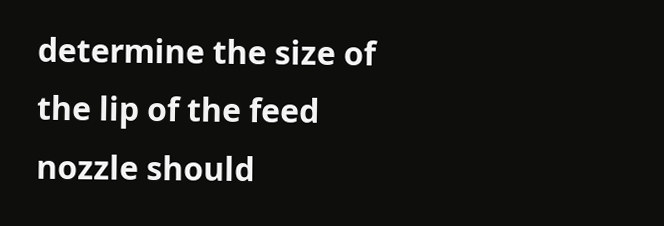determine the size of the lip of the feed nozzle should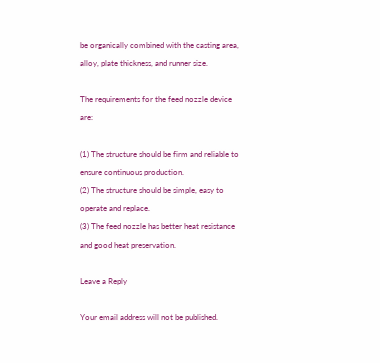be organically combined with the casting area, alloy, plate thickness, and runner size.

The requirements for the feed nozzle device are:

(1) The structure should be firm and reliable to ensure continuous production.
(2) The structure should be simple, easy to operate and replace.
(3) The feed nozzle has better heat resistance and good heat preservation.

Leave a Reply

Your email address will not be published.